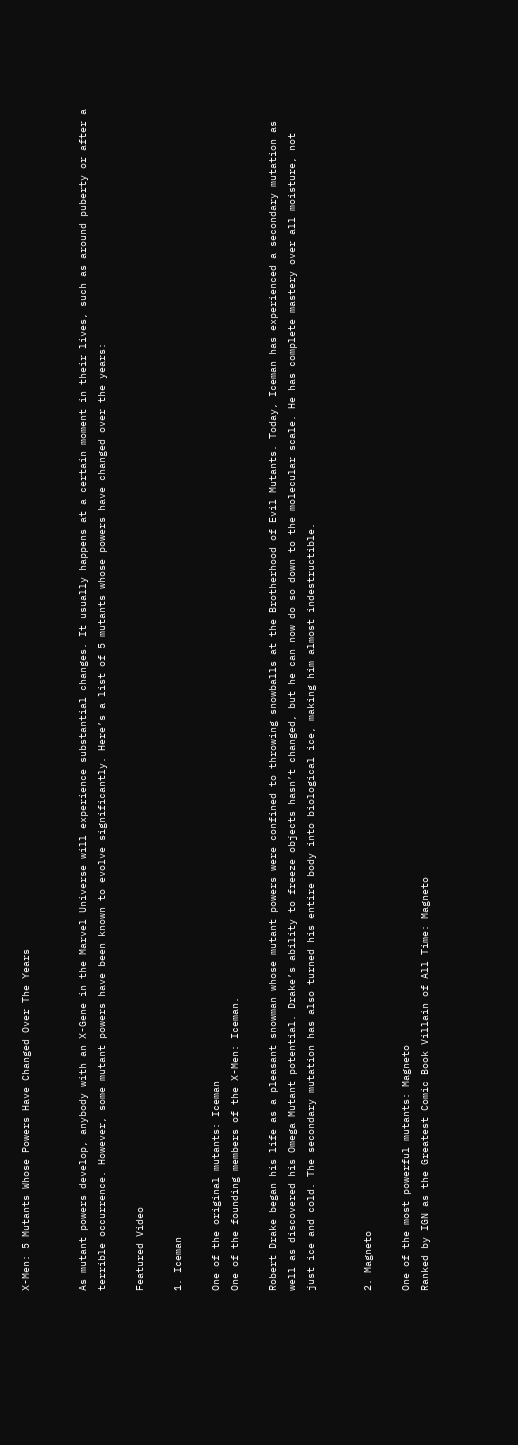X-Men: 5 Mutants Whose Powers Have Changed Over The Years


As mutant powers develop, anybody with an X-Gene in the Marvel Universe will experience substantial changes. It usually happens at a certain moment in their lives, such as around puberty or after a terrible occurrence. However, some mutant powers have been known to evolve significantly. Here’s a list of 5 mutants whose powers have changed over the years:

Featured Video

1. Iceman

One of the original mutants: Iceman
One of the founding members of the X-Men: Iceman.

Robert Drake began his life as a pleasant snowman whose mutant powers were confined to throwing snowballs at the Brotherhood of Evil Mutants. Today, Iceman has experienced a secondary mutation as well as discovered his Omega Mutant potential. Drake’s ability to freeze objects hasn’t changed, but he can now do so down to the molecular scale. He has complete mastery over all moisture, not just ice and cold. The secondary mutation has also turned his entire body into biological ice, making him almost indestructible.


2. Magneto

One of the most powerful mutants: Magneto
Ranked by IGN as the Greatest Comic Book Villain of All Time: Magneto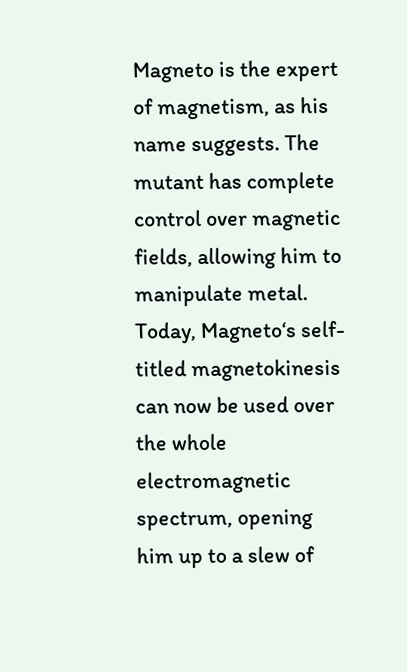Magneto is the expert of magnetism, as his name suggests. The mutant has complete control over magnetic fields, allowing him to manipulate metal. Today, Magneto‘s self-titled magnetokinesis can now be used over the whole electromagnetic spectrum, opening him up to a slew of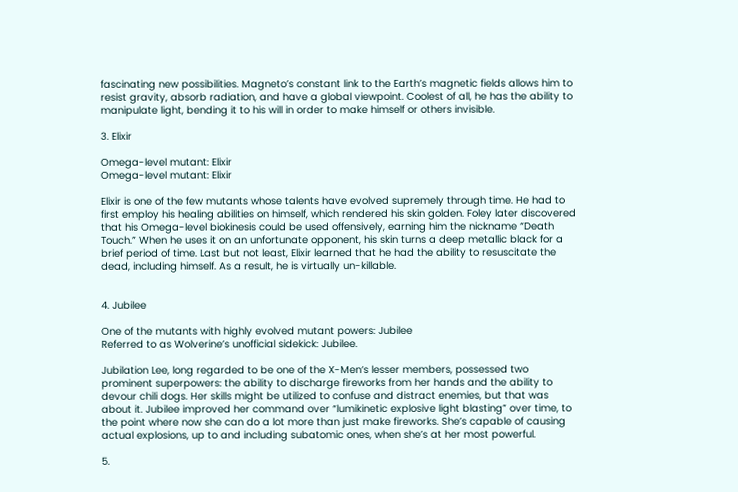fascinating new possibilities. Magneto’s constant link to the Earth’s magnetic fields allows him to resist gravity, absorb radiation, and have a global viewpoint. Coolest of all, he has the ability to manipulate light, bending it to his will in order to make himself or others invisible.

3. Elixir

Omega-level mutant: Elixir
Omega-level mutant: Elixir

Elixir is one of the few mutants whose talents have evolved supremely through time. He had to first employ his healing abilities on himself, which rendered his skin golden. Foley later discovered that his Omega-level biokinesis could be used offensively, earning him the nickname “Death Touch.” When he uses it on an unfortunate opponent, his skin turns a deep metallic black for a brief period of time. Last but not least, Elixir learned that he had the ability to resuscitate the dead, including himself. As a result, he is virtually un-killable.


4. Jubilee

One of the mutants with highly evolved mutant powers: Jubilee
Referred to as Wolverine’s unofficial sidekick: Jubilee.

Jubilation Lee, long regarded to be one of the X-Men‘s lesser members, possessed two prominent superpowers: the ability to discharge fireworks from her hands and the ability to devour chili dogs. Her skills might be utilized to confuse and distract enemies, but that was about it. Jubilee improved her command over “lumikinetic explosive light blasting” over time, to the point where now she can do a lot more than just make fireworks. She’s capable of causing actual explosions, up to and including subatomic ones, when she’s at her most powerful.

5.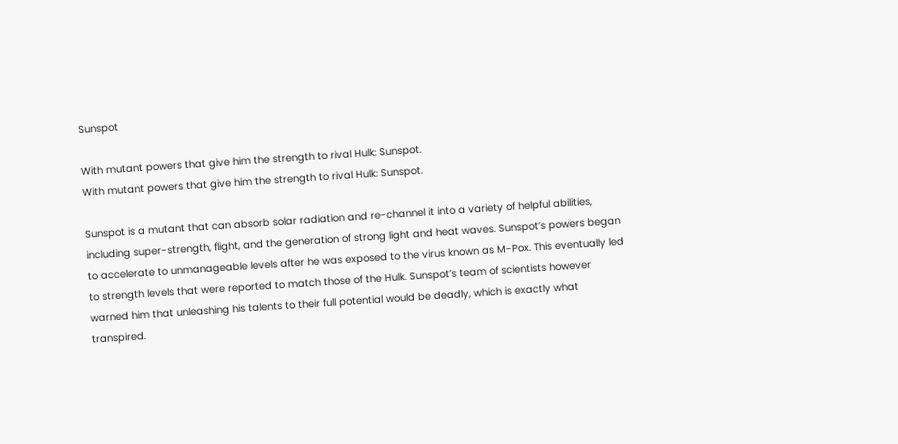Sunspot

With mutant powers that give him the strength to rival Hulk: Sunspot.
With mutant powers that give him the strength to rival Hulk: Sunspot.

Sunspot is a mutant that can absorb solar radiation and re-channel it into a variety of helpful abilities, including super-strength, flight, and the generation of strong light and heat waves. Sunspot’s powers began to accelerate to unmanageable levels after he was exposed to the virus known as M-Pox. This eventually led to strength levels that were reported to match those of the Hulk. Sunspot’s team of scientists however warned him that unleashing his talents to their full potential would be deadly, which is exactly what transpired.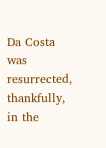Da Costa was resurrected, thankfully, in the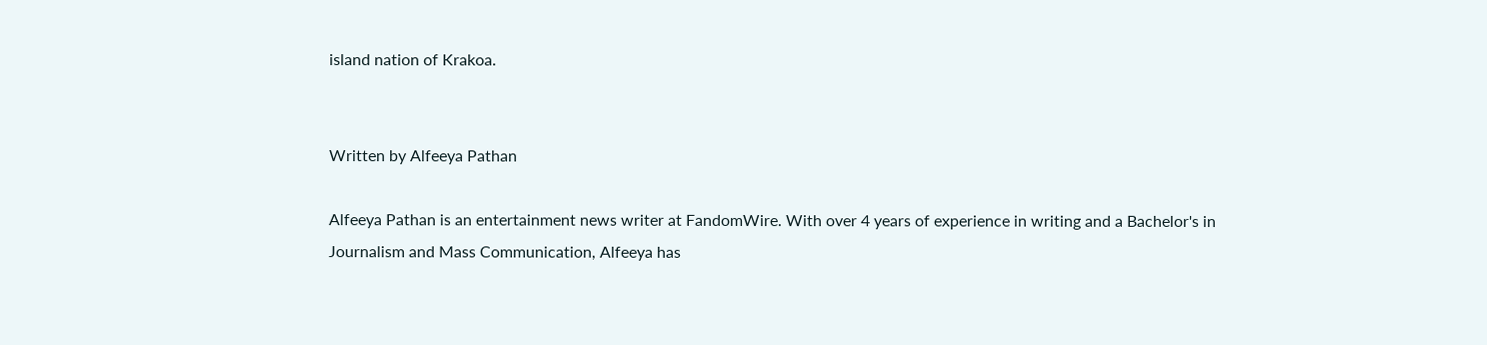island nation of Krakoa.


Written by Alfeeya Pathan

Alfeeya Pathan is an entertainment news writer at FandomWire. With over 4 years of experience in writing and a Bachelor's in Journalism and Mass Communication, Alfeeya has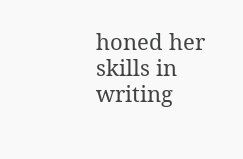honed her skills in writing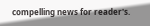compelling news for reader's.